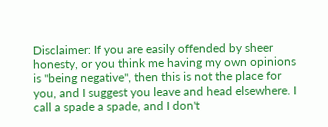Disclaimer: If you are easily offended by sheer honesty, or you think me having my own opinions is "being negative", then this is not the place for you, and I suggest you leave and head elsewhere. I call a spade a spade, and I don't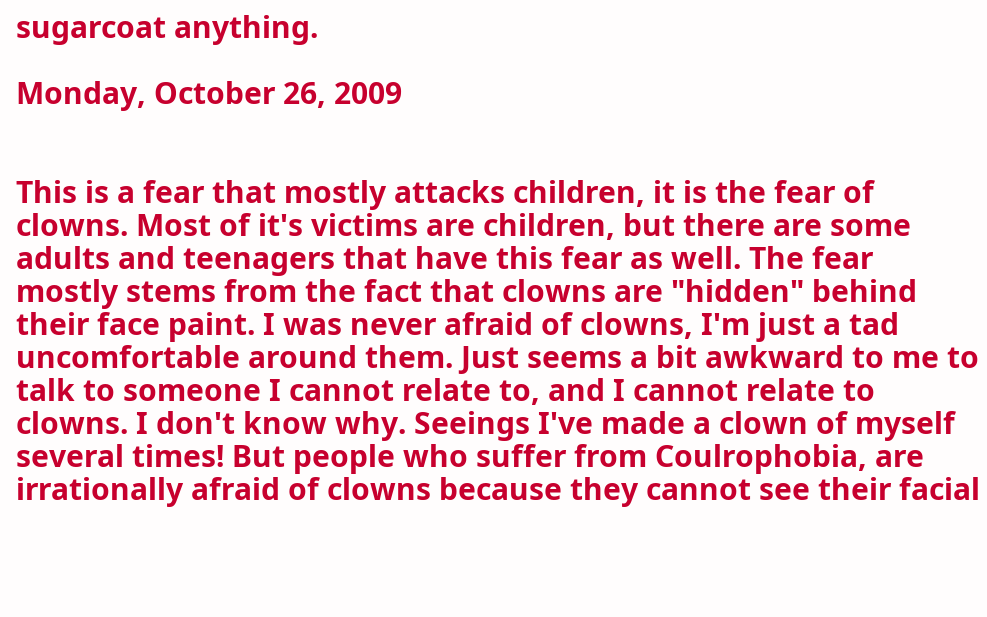sugarcoat anything.

Monday, October 26, 2009


This is a fear that mostly attacks children, it is the fear of clowns. Most of it's victims are children, but there are some adults and teenagers that have this fear as well. The fear mostly stems from the fact that clowns are "hidden" behind their face paint. I was never afraid of clowns, I'm just a tad uncomfortable around them. Just seems a bit awkward to me to talk to someone I cannot relate to, and I cannot relate to clowns. I don't know why. Seeings I've made a clown of myself several times! But people who suffer from Coulrophobia, are irrationally afraid of clowns because they cannot see their facial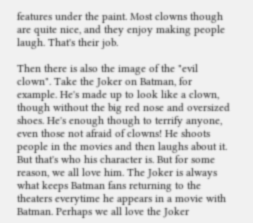features under the paint. Most clowns though are quite nice, and they enjoy making people laugh. That's their job.

Then there is also the image of the "evil clown". Take the Joker on Batman, for example. He's made up to look like a clown, though without the big red nose and oversized shoes. He's enough though to terrify anyone, even those not afraid of clowns! He shoots people in the movies and then laughs about it. But that's who his character is. But for some reason, we all love him. The Joker is always what keeps Batman fans returning to the theaters everytime he appears in a movie with Batman. Perhaps we all love the Joker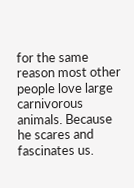for the same reason most other people love large carnivorous animals. Because he scares and fascinates us.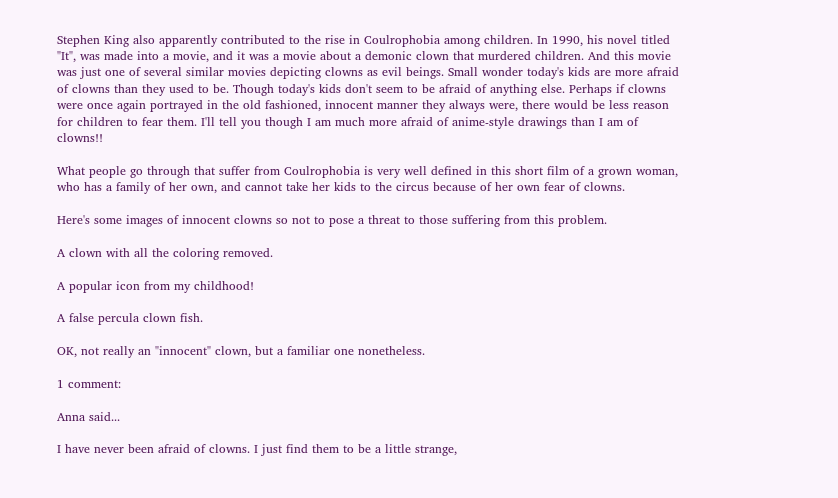Stephen King also apparently contributed to the rise in Coulrophobia among children. In 1990, his novel titled "It", was made into a movie, and it was a movie about a demonic clown that murdered children. And this movie was just one of several similar movies depicting clowns as evil beings. Small wonder today's kids are more afraid of clowns than they used to be. Though today's kids don't seem to be afraid of anything else. Perhaps if clowns were once again portrayed in the old fashioned, innocent manner they always were, there would be less reason for children to fear them. I'll tell you though I am much more afraid of anime-style drawings than I am of clowns!!

What people go through that suffer from Coulrophobia is very well defined in this short film of a grown woman, who has a family of her own, and cannot take her kids to the circus because of her own fear of clowns.

Here's some images of innocent clowns so not to pose a threat to those suffering from this problem.

A clown with all the coloring removed.

A popular icon from my childhood!

A false percula clown fish.

OK, not really an "innocent" clown, but a familiar one nonetheless.

1 comment:

Anna said...

I have never been afraid of clowns. I just find them to be a little strange,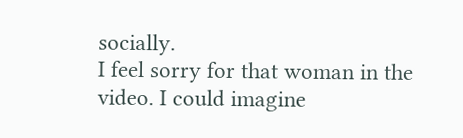socially.
I feel sorry for that woman in the video. I could imagine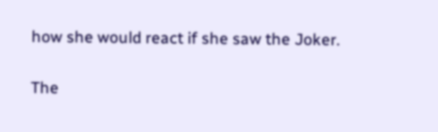how she would react if she saw the Joker.

The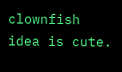clownfish idea is cute.